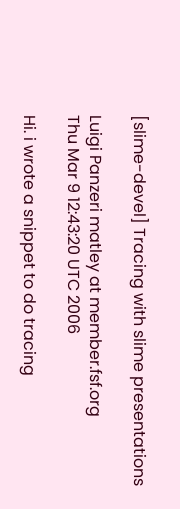[slime-devel] Tracing with slime presentations

Luigi Panzeri matley at member.fsf.org
Thu Mar 9 12:43:20 UTC 2006

Hi. i wrote a snippet to do tracing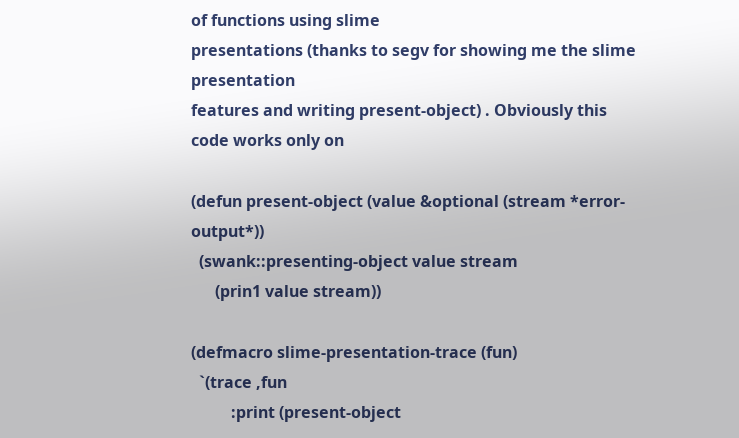of functions using slime
presentations (thanks to segv for showing me the slime presentation
features and writing present-object) . Obviously this code works only on

(defun present-object (value &optional (stream *error-output*))
  (swank::presenting-object value stream
      (prin1 value stream))

(defmacro slime-presentation-trace (fun)
  `(trace ,fun
          :print (present-object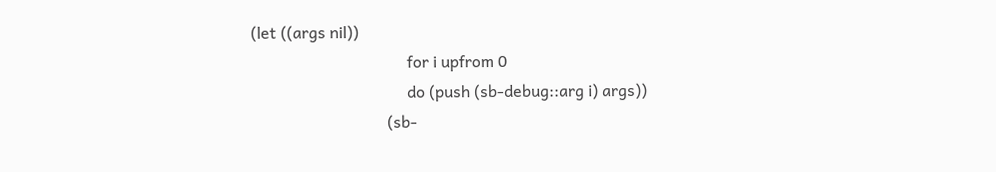(let ((args nil))
                                       for i upfrom 0
                                       do (push (sb-debug::arg i) args))
                                  (sb-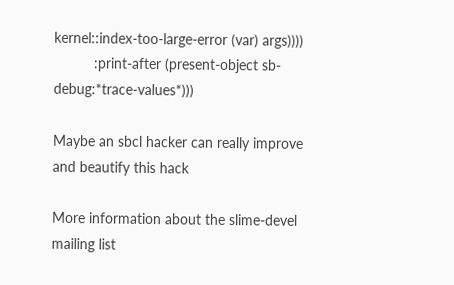kernel::index-too-large-error (var) args))))
          :print-after (present-object sb-debug:*trace-values*)))

Maybe an sbcl hacker can really improve and beautify this hack

More information about the slime-devel mailing list